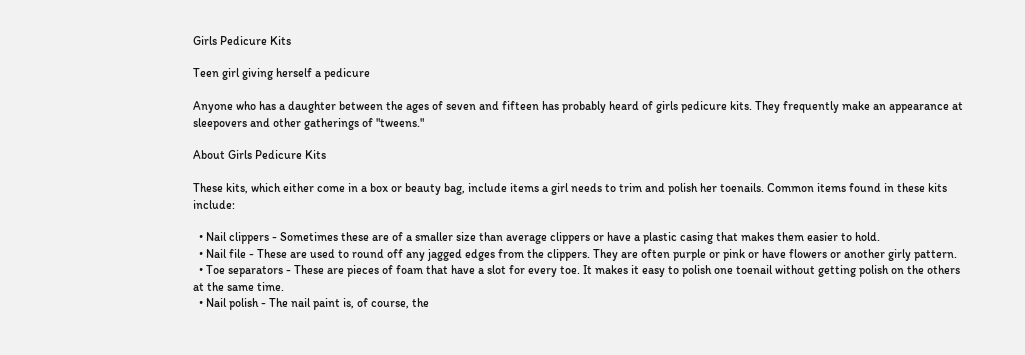Girls Pedicure Kits

Teen girl giving herself a pedicure

Anyone who has a daughter between the ages of seven and fifteen has probably heard of girls pedicure kits. They frequently make an appearance at sleepovers and other gatherings of "tweens."

About Girls Pedicure Kits

These kits, which either come in a box or beauty bag, include items a girl needs to trim and polish her toenails. Common items found in these kits include:

  • Nail clippers - Sometimes these are of a smaller size than average clippers or have a plastic casing that makes them easier to hold.
  • Nail file - These are used to round off any jagged edges from the clippers. They are often purple or pink or have flowers or another girly pattern.
  • Toe separators - These are pieces of foam that have a slot for every toe. It makes it easy to polish one toenail without getting polish on the others at the same time.
  • Nail polish - The nail paint is, of course, the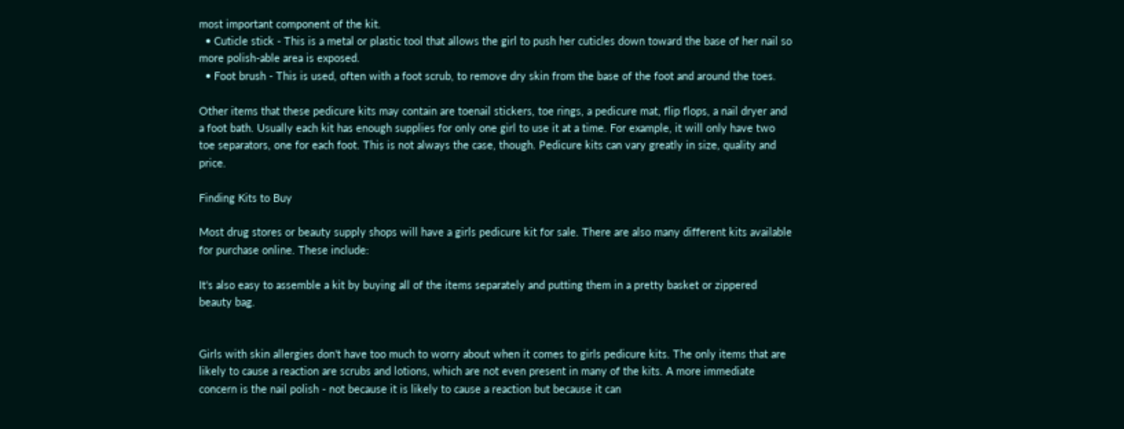most important component of the kit.
  • Cuticle stick - This is a metal or plastic tool that allows the girl to push her cuticles down toward the base of her nail so more polish-able area is exposed.
  • Foot brush - This is used, often with a foot scrub, to remove dry skin from the base of the foot and around the toes.

Other items that these pedicure kits may contain are toenail stickers, toe rings, a pedicure mat, flip flops, a nail dryer and a foot bath. Usually each kit has enough supplies for only one girl to use it at a time. For example, it will only have two toe separators, one for each foot. This is not always the case, though. Pedicure kits can vary greatly in size, quality and price.

Finding Kits to Buy

Most drug stores or beauty supply shops will have a girls pedicure kit for sale. There are also many different kits available for purchase online. These include:

It's also easy to assemble a kit by buying all of the items separately and putting them in a pretty basket or zippered beauty bag.


Girls with skin allergies don't have too much to worry about when it comes to girls pedicure kits. The only items that are likely to cause a reaction are scrubs and lotions, which are not even present in many of the kits. A more immediate concern is the nail polish - not because it is likely to cause a reaction but because it can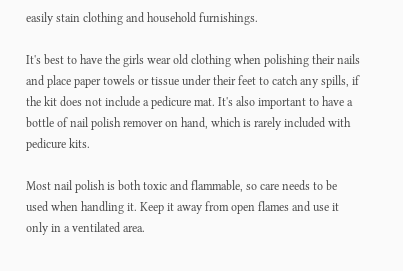easily stain clothing and household furnishings.

It's best to have the girls wear old clothing when polishing their nails and place paper towels or tissue under their feet to catch any spills, if the kit does not include a pedicure mat. It's also important to have a bottle of nail polish remover on hand, which is rarely included with pedicure kits.

Most nail polish is both toxic and flammable, so care needs to be used when handling it. Keep it away from open flames and use it only in a ventilated area.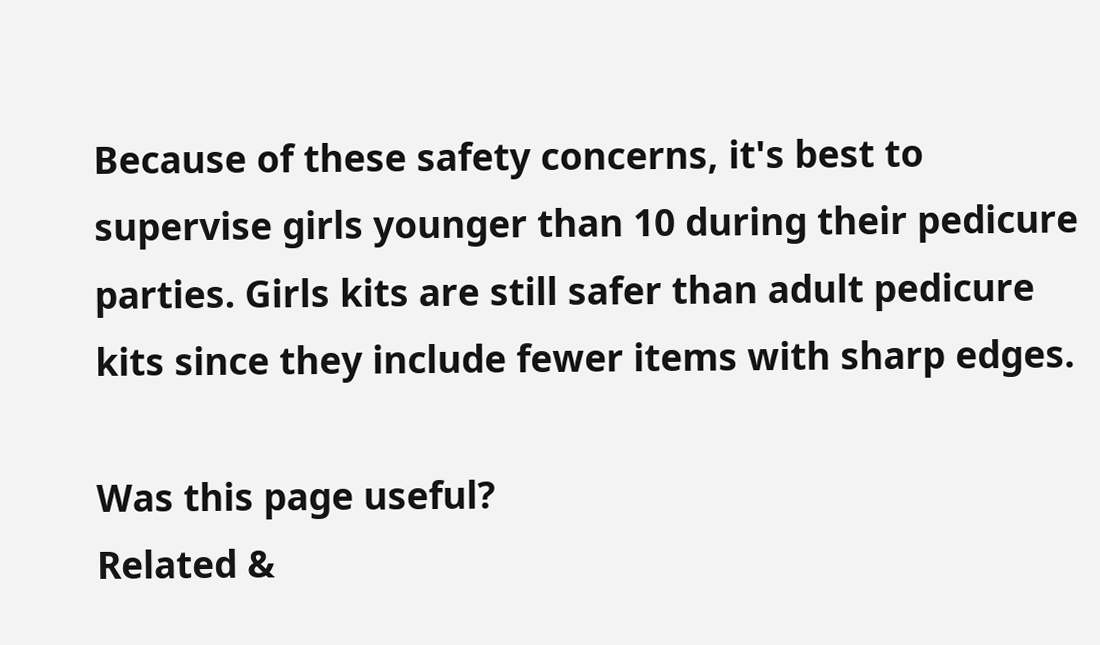Because of these safety concerns, it's best to supervise girls younger than 10 during their pedicure parties. Girls kits are still safer than adult pedicure kits since they include fewer items with sharp edges.

Was this page useful?
Related &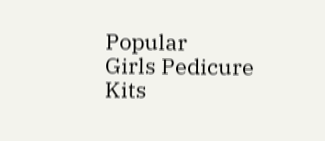Popular
Girls Pedicure Kits